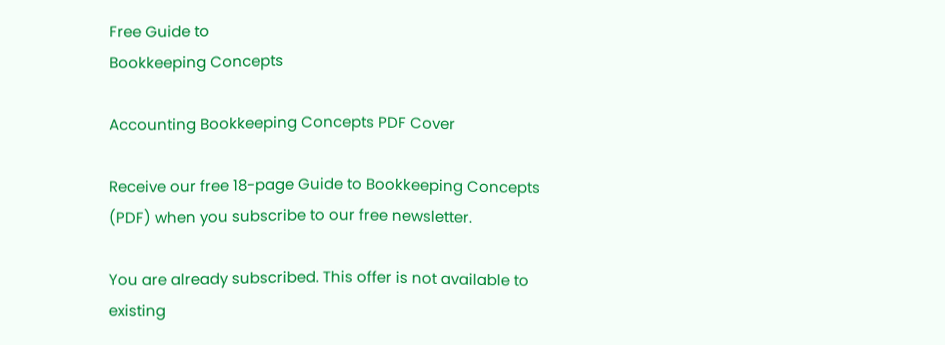Free Guide to
Bookkeeping Concepts

Accounting Bookkeeping Concepts PDF Cover

Receive our free 18-page Guide to Bookkeeping Concepts (PDF) when you subscribe to our free newsletter.

You are already subscribed. This offer is not available to existing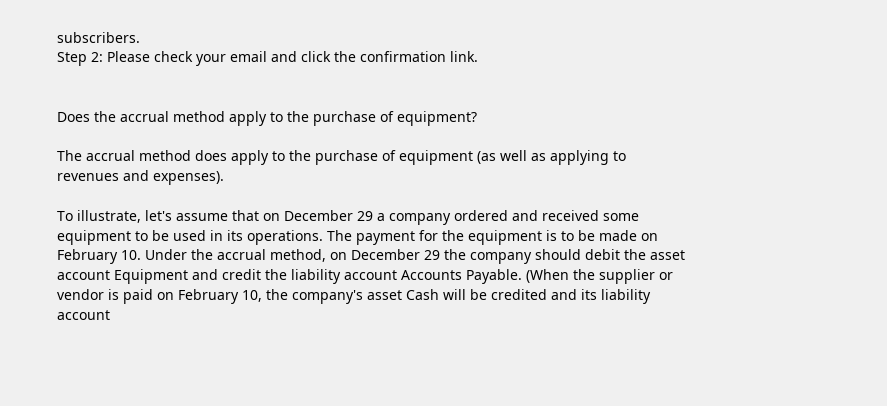subscribers.
Step 2: Please check your email and click the confirmation link.


Does the accrual method apply to the purchase of equipment?

The accrual method does apply to the purchase of equipment (as well as applying to revenues and expenses).

To illustrate, let's assume that on December 29 a company ordered and received some equipment to be used in its operations. The payment for the equipment is to be made on February 10. Under the accrual method, on December 29 the company should debit the asset account Equipment and credit the liability account Accounts Payable. (When the supplier or vendor is paid on February 10, the company's asset Cash will be credited and its liability account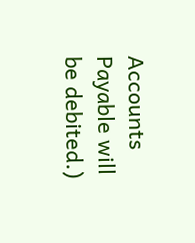Accounts Payable will be debited.)